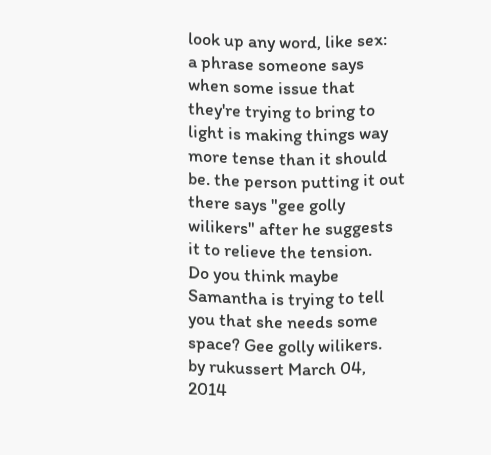look up any word, like sex:
a phrase someone says when some issue that they're trying to bring to light is making things way more tense than it should be. the person putting it out there says "gee golly wilikers" after he suggests it to relieve the tension.
Do you think maybe Samantha is trying to tell you that she needs some space? Gee golly wilikers.
by rukussert March 04, 2014